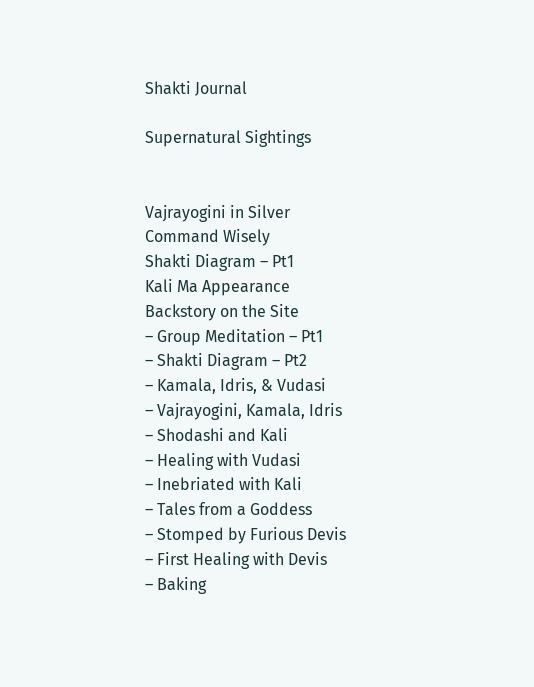Shakti Journal

Supernatural Sightings


Vajrayogini in Silver
Command Wisely
Shakti Diagram – Pt1
Kali Ma Appearance
Backstory on the Site
– Group Meditation – Pt1
– Shakti Diagram – Pt2
– Kamala, Idris, & Vudasi
– Vajrayogini, Kamala, Idris
– Shodashi and Kali
– Healing with Vudasi
– Inebriated with Kali
– Tales from a Goddess
– Stomped by Furious Devis
– First Healing with Devis
– Baking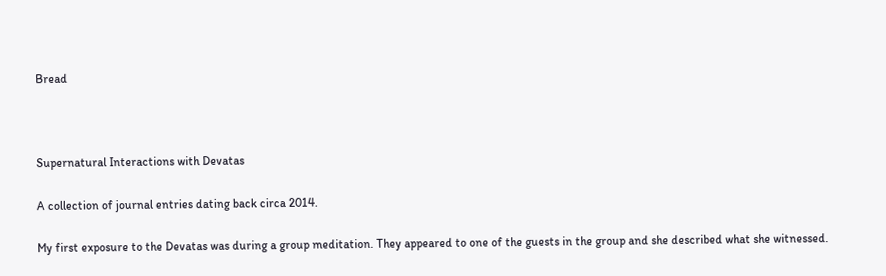Bread



Supernatural Interactions with Devatas

A collection of journal entries dating back circa 2014.

My first exposure to the Devatas was during a group meditation. They appeared to one of the guests in the group and she described what she witnessed.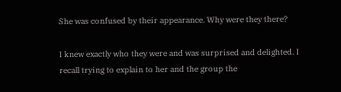She was confused by their appearance. Why were they there?

I knew exactly who they were and was surprised and delighted. I recall trying to explain to her and the group the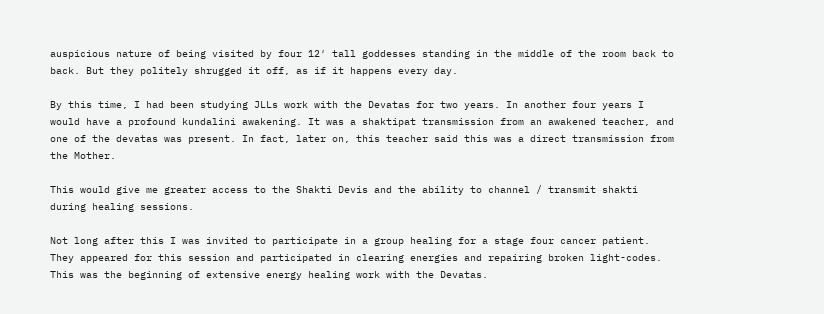auspicious nature of being visited by four 12′ tall goddesses standing in the middle of the room back to back. But they politely shrugged it off, as if it happens every day.

By this time, I had been studying JLLs work with the Devatas for two years. In another four years I would have a profound kundalini awakening. It was a shaktipat transmission from an awakened teacher, and one of the devatas was present. In fact, later on, this teacher said this was a direct transmission from the Mother.

This would give me greater access to the Shakti Devis and the ability to channel / transmit shakti during healing sessions.

Not long after this I was invited to participate in a group healing for a stage four cancer patient. They appeared for this session and participated in clearing energies and repairing broken light-codes. This was the beginning of extensive energy healing work with the Devatas.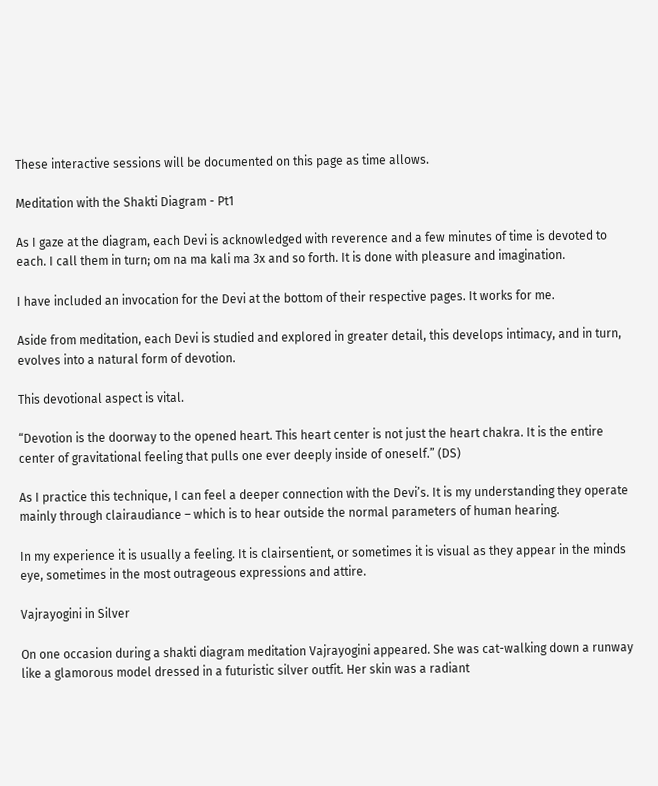These interactive sessions will be documented on this page as time allows.

Meditation with the Shakti Diagram - Pt1

As I gaze at the diagram, each Devi is acknowledged with reverence and a few minutes of time is devoted to each. I call them in turn; om na ma kali ma 3x and so forth. It is done with pleasure and imagination.

I have included an invocation for the Devi at the bottom of their respective pages. It works for me.

Aside from meditation, each Devi is studied and explored in greater detail, this develops intimacy, and in turn, evolves into a natural form of devotion.

This devotional aspect is vital.

“Devotion is the doorway to the opened heart. This heart center is not just the heart chakra. It is the entire center of gravitational feeling that pulls one ever deeply inside of oneself.” (DS)

As I practice this technique, I can feel a deeper connection with the Devi’s. It is my understanding they operate mainly through clairaudiance – which is to hear outside the normal parameters of human hearing.

In my experience it is usually a feeling. It is clairsentient, or sometimes it is visual as they appear in the minds eye, sometimes in the most outrageous expressions and attire.

Vajrayogini in Silver

On one occasion during a shakti diagram meditation Vajrayogini appeared. She was cat-walking down a runway like a glamorous model dressed in a futuristic silver outfit. Her skin was a radiant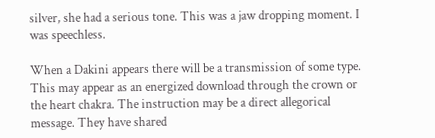silver, she had a serious tone. This was a jaw dropping moment. I was speechless.

When a Dakini appears there will be a transmission of some type. This may appear as an energized download through the crown or the heart chakra. The instruction may be a direct allegorical message. They have shared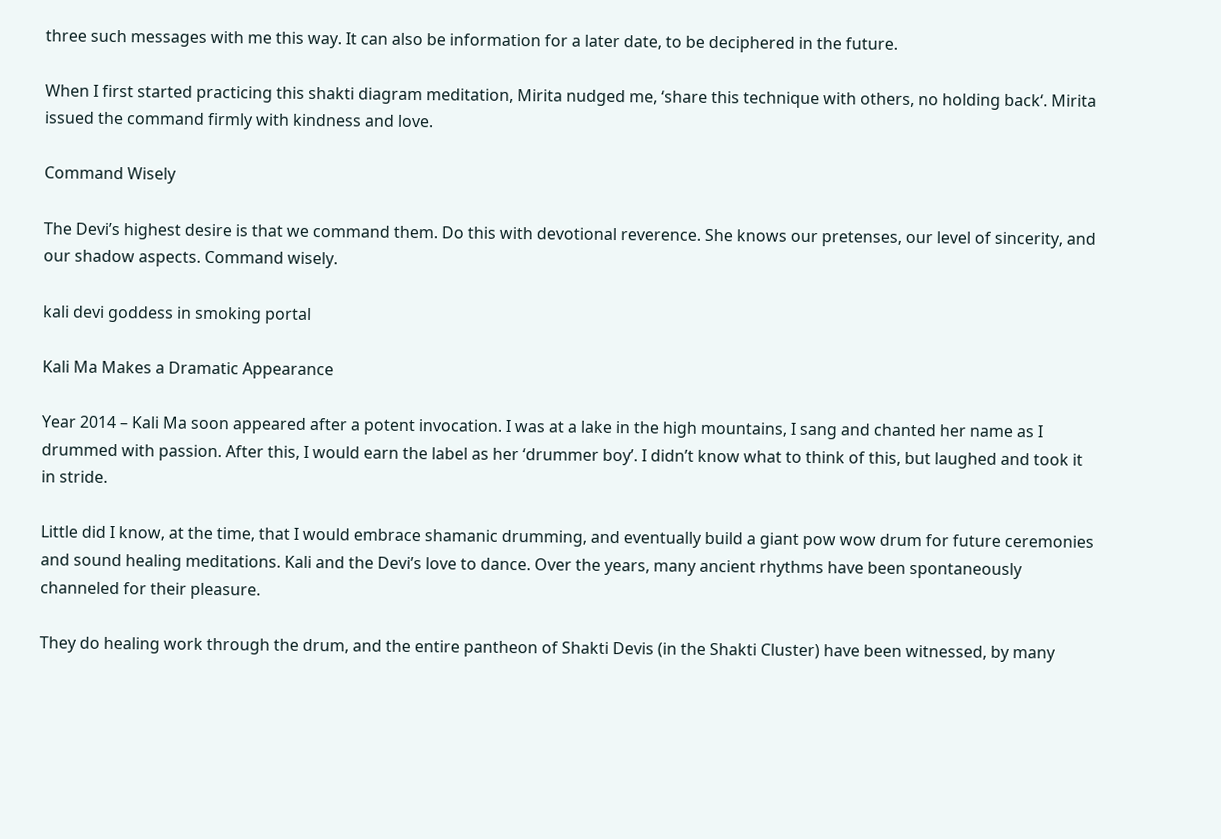three such messages with me this way. It can also be information for a later date, to be deciphered in the future.

When I first started practicing this shakti diagram meditation, Mirita nudged me, ‘share this technique with others, no holding back‘. Mirita issued the command firmly with kindness and love.

Command Wisely

The Devi’s highest desire is that we command them. Do this with devotional reverence. She knows our pretenses, our level of sincerity, and our shadow aspects. Command wisely.

kali devi goddess in smoking portal

Kali Ma Makes a Dramatic Appearance

Year 2014 – Kali Ma soon appeared after a potent invocation. I was at a lake in the high mountains, I sang and chanted her name as I drummed with passion. After this, I would earn the label as her ‘drummer boy’. I didn’t know what to think of this, but laughed and took it in stride.

Little did I know, at the time, that I would embrace shamanic drumming, and eventually build a giant pow wow drum for future ceremonies and sound healing meditations. Kali and the Devi’s love to dance. Over the years, many ancient rhythms have been spontaneously channeled for their pleasure.

They do healing work through the drum, and the entire pantheon of Shakti Devis (in the Shakti Cluster) have been witnessed, by many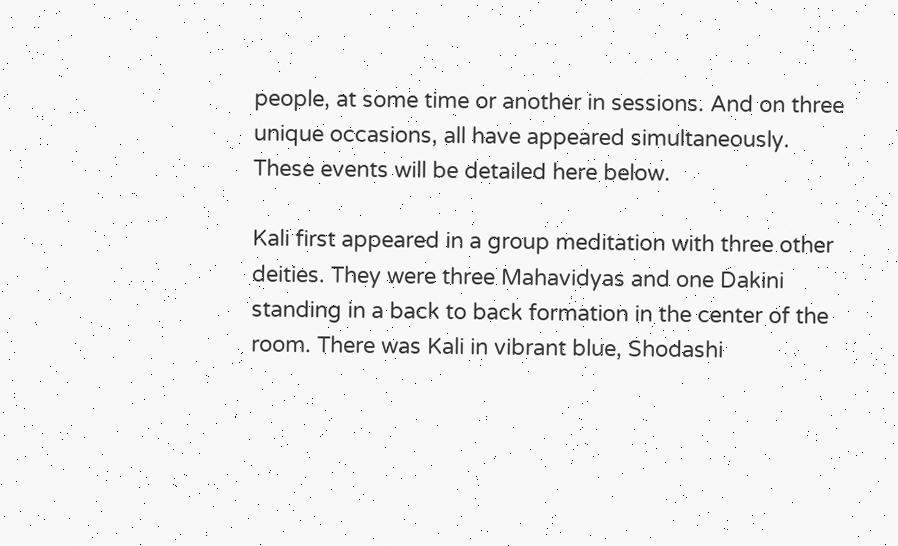people, at some time or another in sessions. And on three unique occasions, all have appeared simultaneously. These events will be detailed here below.

Kali first appeared in a group meditation with three other deities. They were three Mahavidyas and one Dakini standing in a back to back formation in the center of the room. There was Kali in vibrant blue, Shodashi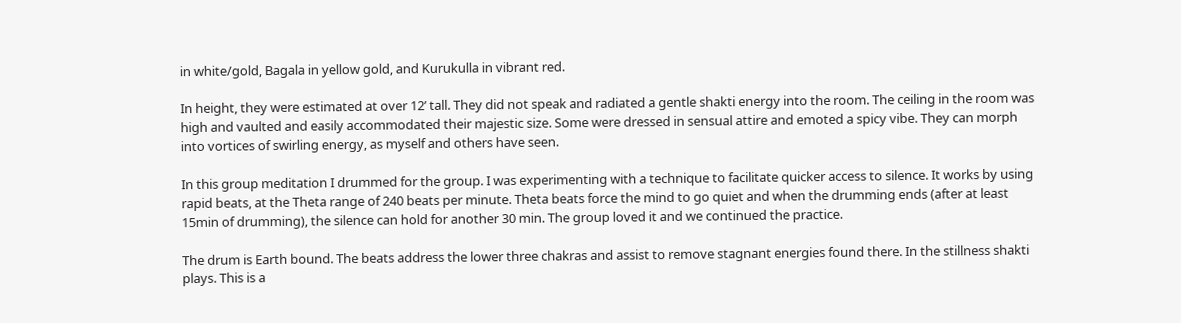in white/gold, Bagala in yellow gold, and Kurukulla in vibrant red.

In height, they were estimated at over 12’ tall. They did not speak and radiated a gentle shakti energy into the room. The ceiling in the room was high and vaulted and easily accommodated their majestic size. Some were dressed in sensual attire and emoted a spicy vibe. They can morph into vortices of swirling energy, as myself and others have seen.

In this group meditation I drummed for the group. I was experimenting with a technique to facilitate quicker access to silence. It works by using rapid beats, at the Theta range of 240 beats per minute. Theta beats force the mind to go quiet and when the drumming ends (after at least 15min of drumming), the silence can hold for another 30 min. The group loved it and we continued the practice.

The drum is Earth bound. The beats address the lower three chakras and assist to remove stagnant energies found there. In the stillness shakti plays. This is a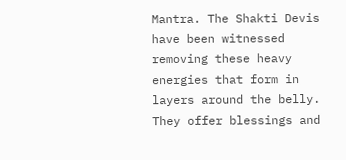Mantra. The Shakti Devis have been witnessed removing these heavy energies that form in layers around the belly. They offer blessings and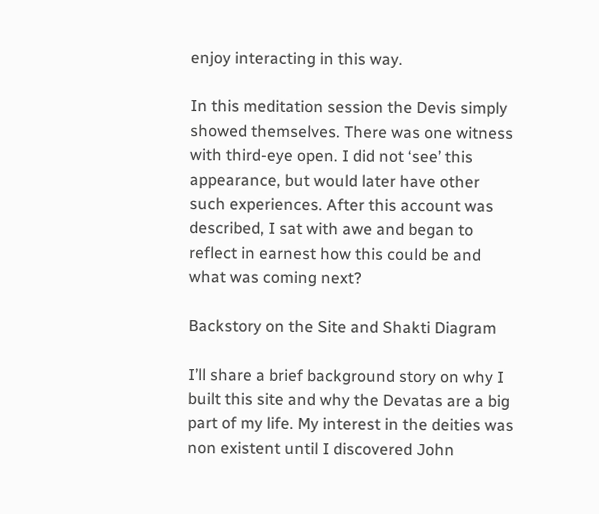enjoy interacting in this way.

In this meditation session the Devis simply showed themselves. There was one witness with third-eye open. I did not ‘see’ this appearance, but would later have other such experiences. After this account was described, I sat with awe and began to reflect in earnest how this could be and what was coming next?

Backstory on the Site and Shakti Diagram

I’ll share a brief background story on why I built this site and why the Devatas are a big part of my life. My interest in the deities was non existent until I discovered John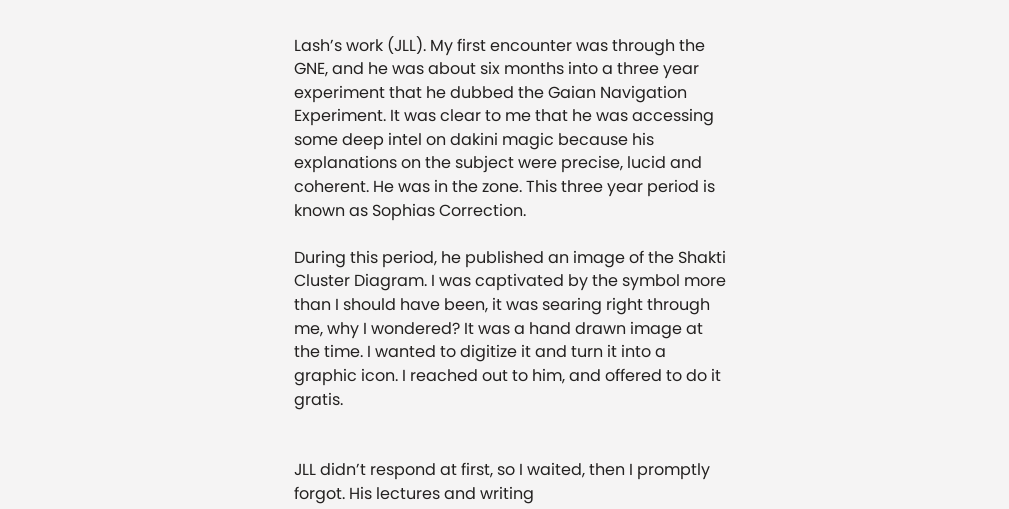Lash’s work (JLL). My first encounter was through the GNE, and he was about six months into a three year experiment that he dubbed the Gaian Navigation Experiment. It was clear to me that he was accessing some deep intel on dakini magic because his explanations on the subject were precise, lucid and coherent. He was in the zone. This three year period is known as Sophias Correction.

During this period, he published an image of the Shakti Cluster Diagram. I was captivated by the symbol more than I should have been, it was searing right through me, why I wondered? It was a hand drawn image at the time. I wanted to digitize it and turn it into a graphic icon. I reached out to him, and offered to do it gratis.


JLL didn’t respond at first, so I waited, then I promptly forgot. His lectures and writing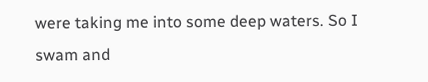were taking me into some deep waters. So I swam and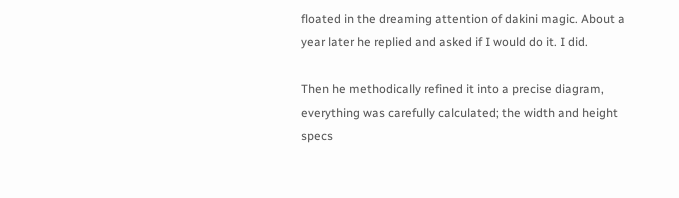floated in the dreaming attention of dakini magic. About a year later he replied and asked if I would do it. I did.

Then he methodically refined it into a precise diagram, everything was carefully calculated; the width and height specs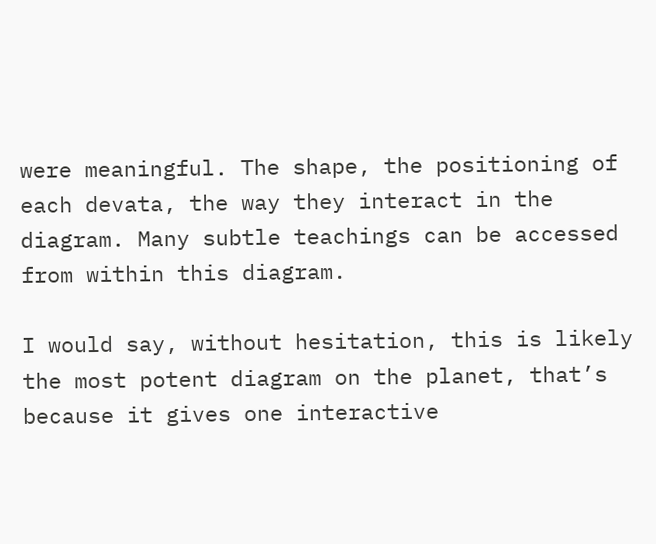were meaningful. The shape, the positioning of each devata, the way they interact in the diagram. Many subtle teachings can be accessed from within this diagram.

I would say, without hesitation, this is likely the most potent diagram on the planet, that’s because it gives one interactive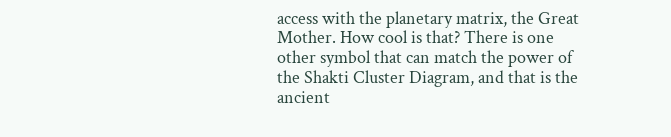access with the planetary matrix, the Great Mother. How cool is that? There is one other symbol that can match the power of the Shakti Cluster Diagram, and that is the ancient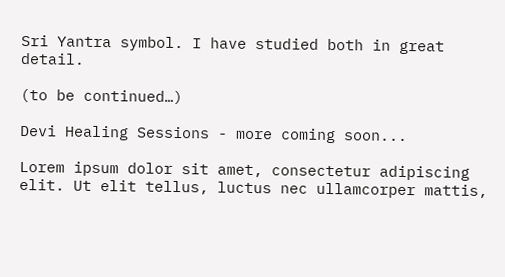Sri Yantra symbol. I have studied both in great detail.

(to be continued…)

Devi Healing Sessions - more coming soon...

Lorem ipsum dolor sit amet, consectetur adipiscing elit. Ut elit tellus, luctus nec ullamcorper mattis,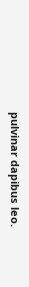pulvinar dapibus leo.